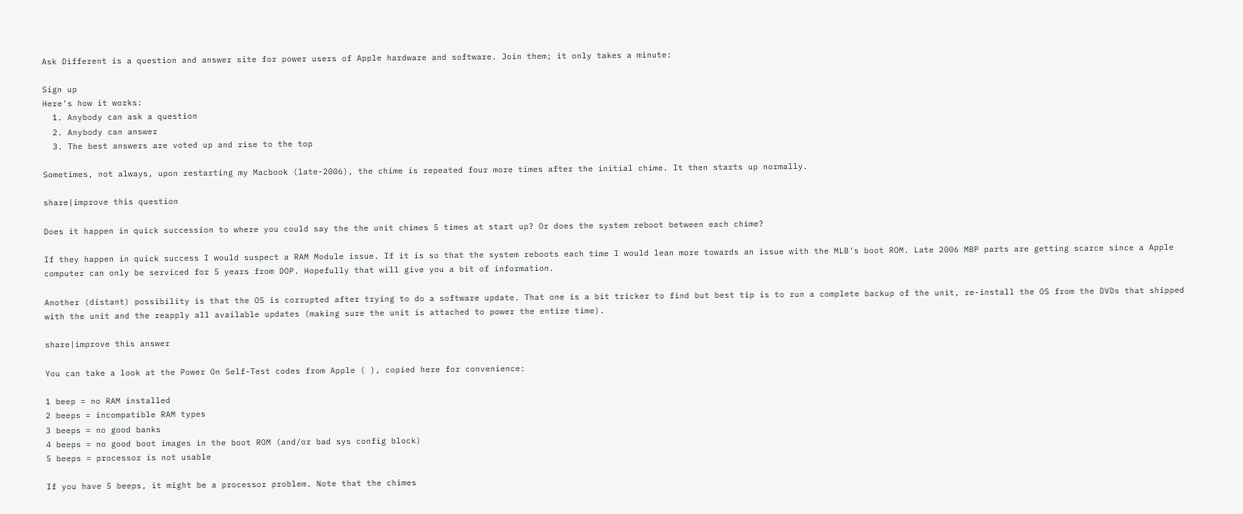Ask Different is a question and answer site for power users of Apple hardware and software. Join them; it only takes a minute:

Sign up
Here's how it works:
  1. Anybody can ask a question
  2. Anybody can answer
  3. The best answers are voted up and rise to the top

Sometimes, not always, upon restarting my Macbook (late-2006), the chime is repeated four more times after the initial chime. It then starts up normally.

share|improve this question

Does it happen in quick succession to where you could say the the unit chimes 5 times at start up? Or does the system reboot between each chime?

If they happen in quick success I would suspect a RAM Module issue. If it is so that the system reboots each time I would lean more towards an issue with the MLB's boot ROM. Late 2006 MBP parts are getting scarce since a Apple computer can only be serviced for 5 years from DOP. Hopefully that will give you a bit of information.

Another (distant) possibility is that the OS is corrupted after trying to do a software update. That one is a bit tricker to find but best tip is to run a complete backup of the unit, re-install the OS from the DVDs that shipped with the unit and the reapply all available updates (making sure the unit is attached to power the entire time).

share|improve this answer

You can take a look at the Power On Self-Test codes from Apple ( ), copied here for convenience:

1 beep = no RAM installed
2 beeps = incompatible RAM types
3 beeps = no good banks
4 beeps = no good boot images in the boot ROM (and/or bad sys config block)
5 beeps = processor is not usable

If you have 5 beeps, it might be a processor problem. Note that the chimes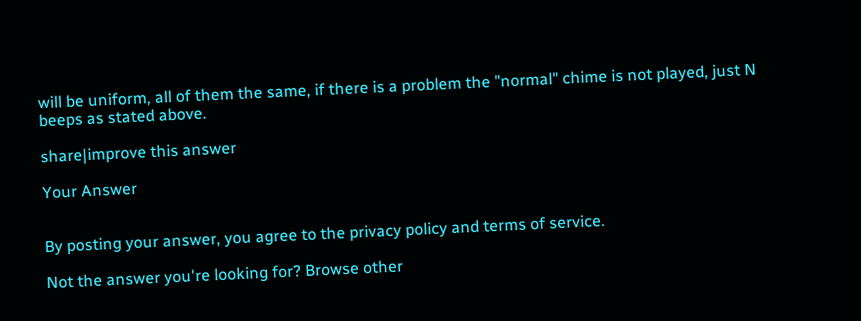will be uniform, all of them the same, if there is a problem the "normal" chime is not played, just N beeps as stated above.

share|improve this answer

Your Answer


By posting your answer, you agree to the privacy policy and terms of service.

Not the answer you're looking for? Browse other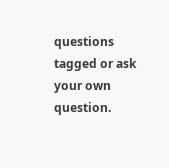questions tagged or ask your own question.